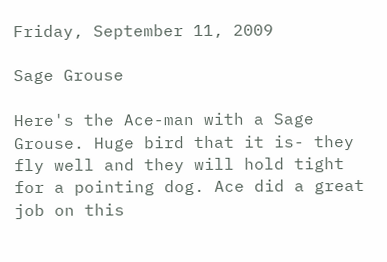Friday, September 11, 2009

Sage Grouse

Here's the Ace-man with a Sage Grouse. Huge bird that it is- they fly well and they will hold tight for a pointing dog. Ace did a great job on this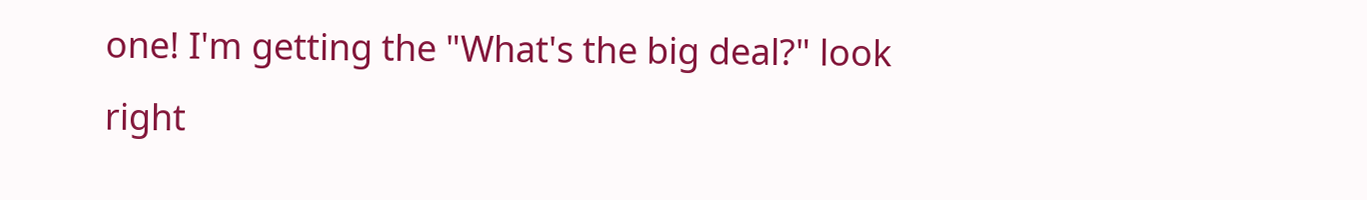one! I'm getting the "What's the big deal?" look right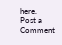here.
Post a Comment